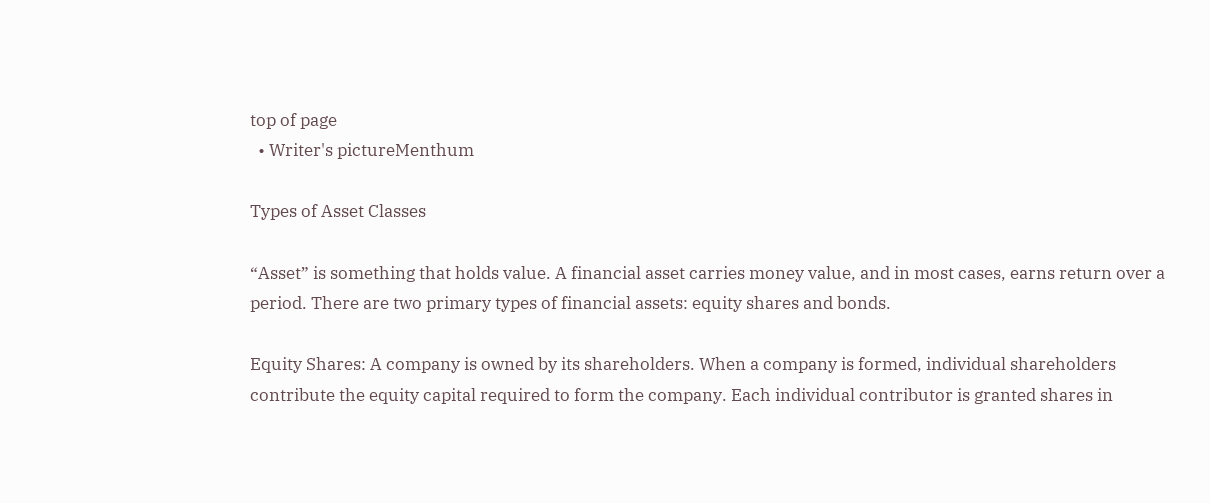top of page
  • Writer's pictureMenthum

Types of Asset Classes

“Asset” is something that holds value. A financial asset carries money value, and in most cases, earns return over a period. There are two primary types of financial assets: equity shares and bonds.

Equity Shares: A company is owned by its shareholders. When a company is formed, individual shareholders contribute the equity capital required to form the company. Each individual contributor is granted shares in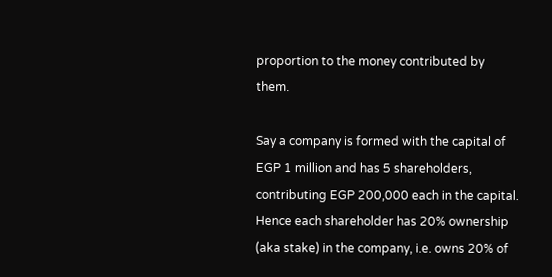proportion to the money contributed by them.

Say a company is formed with the capital of EGP 1 million and has 5 shareholders, contributing EGP 200,000 each in the capital. Hence each shareholder has 20% ownership (aka stake) in the company, i.e. owns 20% of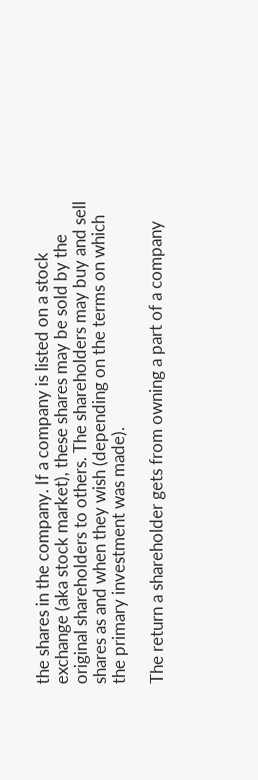the shares in the company. If a company is listed on a stock exchange (aka stock market), these shares may be sold by the original shareholders to others. The shareholders may buy and sell shares as and when they wish (depending on the terms on which the primary investment was made).

The return a shareholder gets from owning a part of a company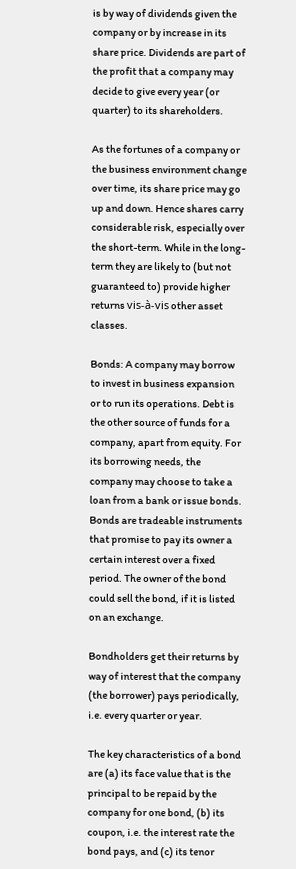is by way of dividends given the company or by increase in its share price. Dividends are part of the profit that a company may decide to give every year (or quarter) to its shareholders.

As the fortunes of a company or the business environment change over time, its share price may go up and down. Hence shares carry considerable risk, especially over the short-term. While in the long-term they are likely to (but not guaranteed to) provide higher returns vis-à-vis other asset classes.

Bonds: A company may borrow to invest in business expansion or to run its operations. Debt is the other source of funds for a company, apart from equity. For its borrowing needs, the company may choose to take a loan from a bank or issue bonds. Bonds are tradeable instruments that promise to pay its owner a certain interest over a fixed period. The owner of the bond could sell the bond, if it is listed on an exchange.

Bondholders get their returns by way of interest that the company (the borrower) pays periodically, i.e. every quarter or year.

The key characteristics of a bond are (a) its face value that is the principal to be repaid by the company for one bond, (b) its coupon, i.e. the interest rate the bond pays, and (c) its tenor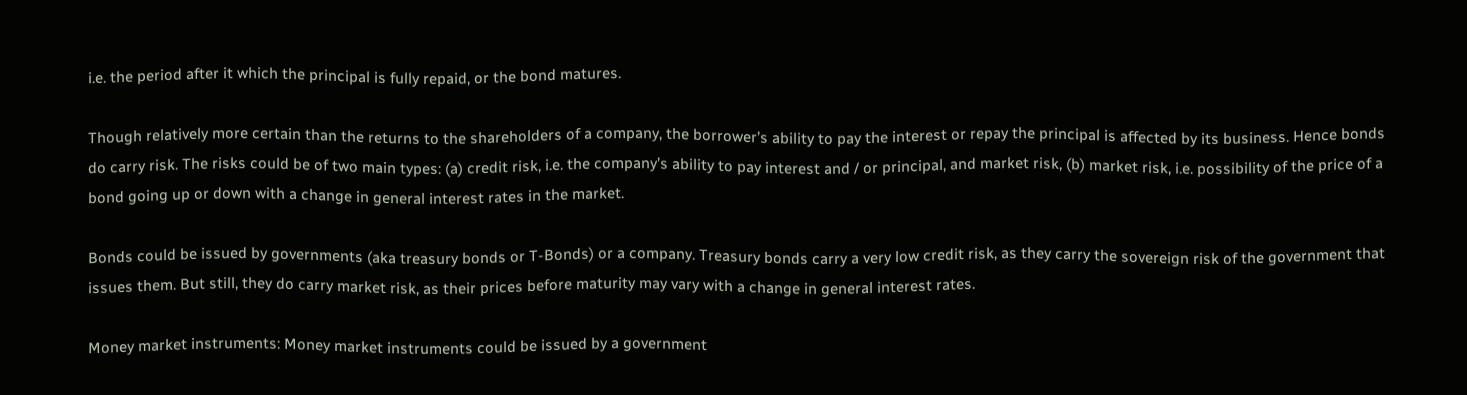i.e. the period after it which the principal is fully repaid, or the bond matures.

Though relatively more certain than the returns to the shareholders of a company, the borrower’s ability to pay the interest or repay the principal is affected by its business. Hence bonds do carry risk. The risks could be of two main types: (a) credit risk, i.e. the company’s ability to pay interest and / or principal, and market risk, (b) market risk, i.e. possibility of the price of a bond going up or down with a change in general interest rates in the market.

Bonds could be issued by governments (aka treasury bonds or T-Bonds) or a company. Treasury bonds carry a very low credit risk, as they carry the sovereign risk of the government that issues them. But still, they do carry market risk, as their prices before maturity may vary with a change in general interest rates.

Money market instruments: Money market instruments could be issued by a government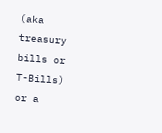(aka treasury bills or T-Bills) or a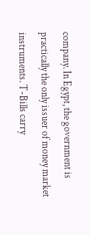company. In Egypt, the government is practically the only issuer of money market instruments. T-Bills carry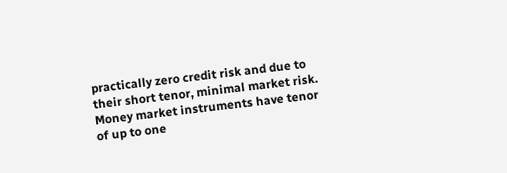practically zero credit risk and due to their short tenor, minimal market risk. Money market instruments have tenor of up to one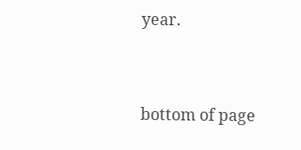year.


bottom of page